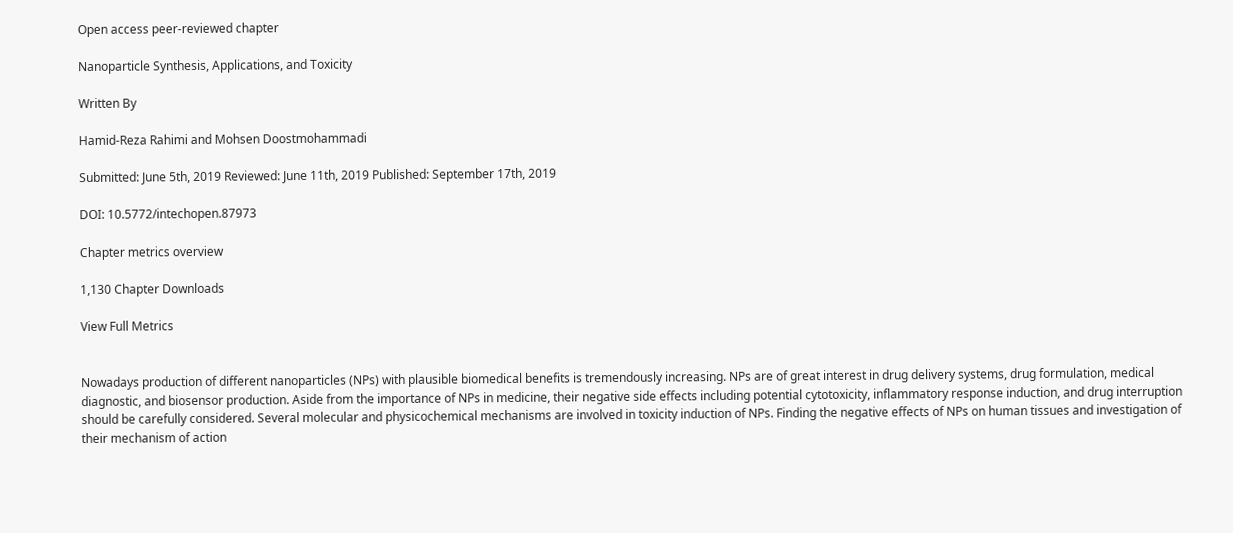Open access peer-reviewed chapter

Nanoparticle Synthesis, Applications, and Toxicity

Written By

Hamid-Reza Rahimi and Mohsen Doostmohammadi

Submitted: June 5th, 2019 Reviewed: June 11th, 2019 Published: September 17th, 2019

DOI: 10.5772/intechopen.87973

Chapter metrics overview

1,130 Chapter Downloads

View Full Metrics


Nowadays production of different nanoparticles (NPs) with plausible biomedical benefits is tremendously increasing. NPs are of great interest in drug delivery systems, drug formulation, medical diagnostic, and biosensor production. Aside from the importance of NPs in medicine, their negative side effects including potential cytotoxicity, inflammatory response induction, and drug interruption should be carefully considered. Several molecular and physicochemical mechanisms are involved in toxicity induction of NPs. Finding the negative effects of NPs on human tissues and investigation of their mechanism of action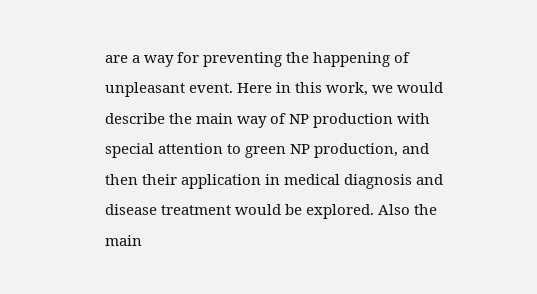are a way for preventing the happening of unpleasant event. Here in this work, we would describe the main way of NP production with special attention to green NP production, and then their application in medical diagnosis and disease treatment would be explored. Also the main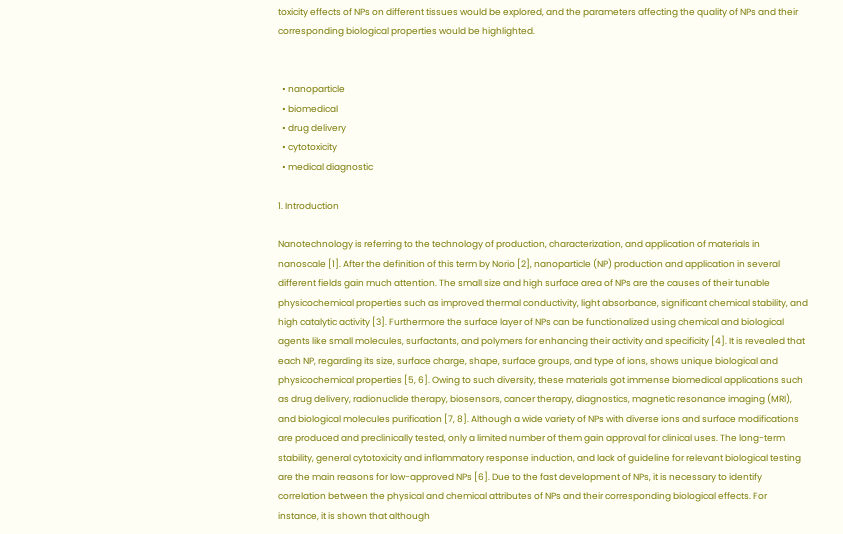toxicity effects of NPs on different tissues would be explored, and the parameters affecting the quality of NPs and their corresponding biological properties would be highlighted.


  • nanoparticle
  • biomedical
  • drug delivery
  • cytotoxicity
  • medical diagnostic

1. Introduction

Nanotechnology is referring to the technology of production, characterization, and application of materials in nanoscale [1]. After the definition of this term by Norio [2], nanoparticle (NP) production and application in several different fields gain much attention. The small size and high surface area of NPs are the causes of their tunable physicochemical properties such as improved thermal conductivity, light absorbance, significant chemical stability, and high catalytic activity [3]. Furthermore the surface layer of NPs can be functionalized using chemical and biological agents like small molecules, surfactants, and polymers for enhancing their activity and specificity [4]. It is revealed that each NP, regarding its size, surface charge, shape, surface groups, and type of ions, shows unique biological and physicochemical properties [5, 6]. Owing to such diversity, these materials got immense biomedical applications such as drug delivery, radionuclide therapy, biosensors, cancer therapy, diagnostics, magnetic resonance imaging (MRI), and biological molecules purification [7, 8]. Although a wide variety of NPs with diverse ions and surface modifications are produced and preclinically tested, only a limited number of them gain approval for clinical uses. The long-term stability, general cytotoxicity and inflammatory response induction, and lack of guideline for relevant biological testing are the main reasons for low-approved NPs [6]. Due to the fast development of NPs, it is necessary to identify correlation between the physical and chemical attributes of NPs and their corresponding biological effects. For instance, it is shown that although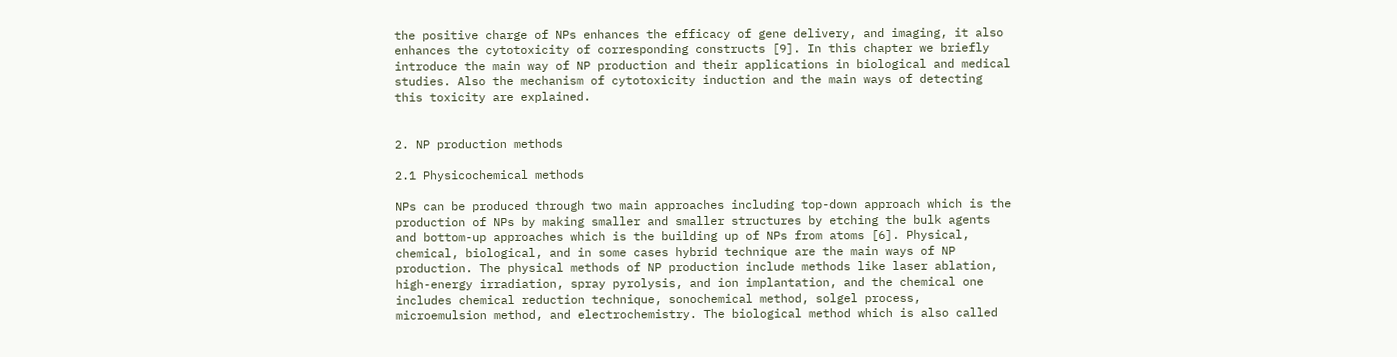the positive charge of NPs enhances the efficacy of gene delivery, and imaging, it also enhances the cytotoxicity of corresponding constructs [9]. In this chapter we briefly introduce the main way of NP production and their applications in biological and medical studies. Also the mechanism of cytotoxicity induction and the main ways of detecting this toxicity are explained.


2. NP production methods

2.1 Physicochemical methods

NPs can be produced through two main approaches including top-down approach which is the production of NPs by making smaller and smaller structures by etching the bulk agents and bottom-up approaches which is the building up of NPs from atoms [6]. Physical, chemical, biological, and in some cases hybrid technique are the main ways of NP production. The physical methods of NP production include methods like laser ablation, high-energy irradiation, spray pyrolysis, and ion implantation, and the chemical one includes chemical reduction technique, sonochemical method, solgel process, microemulsion method, and electrochemistry. The biological method which is also called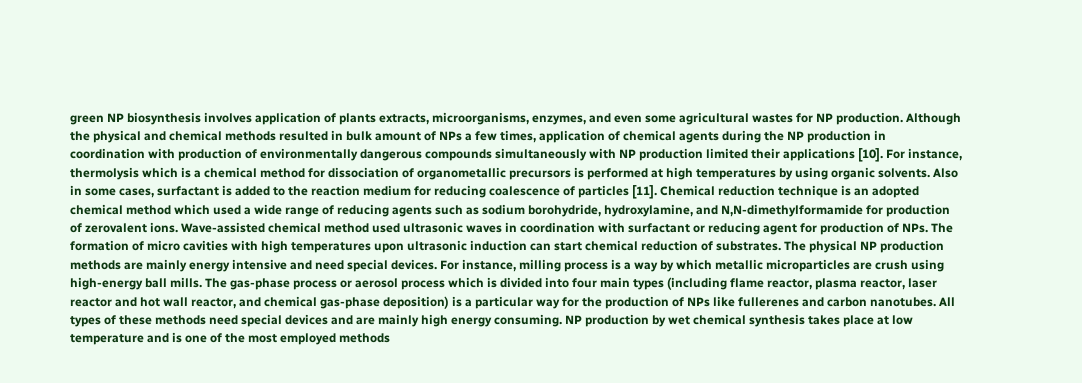green NP biosynthesis involves application of plants extracts, microorganisms, enzymes, and even some agricultural wastes for NP production. Although the physical and chemical methods resulted in bulk amount of NPs a few times, application of chemical agents during the NP production in coordination with production of environmentally dangerous compounds simultaneously with NP production limited their applications [10]. For instance, thermolysis which is a chemical method for dissociation of organometallic precursors is performed at high temperatures by using organic solvents. Also in some cases, surfactant is added to the reaction medium for reducing coalescence of particles [11]. Chemical reduction technique is an adopted chemical method which used a wide range of reducing agents such as sodium borohydride, hydroxylamine, and N,N-dimethylformamide for production of zerovalent ions. Wave-assisted chemical method used ultrasonic waves in coordination with surfactant or reducing agent for production of NPs. The formation of micro cavities with high temperatures upon ultrasonic induction can start chemical reduction of substrates. The physical NP production methods are mainly energy intensive and need special devices. For instance, milling process is a way by which metallic microparticles are crush using high-energy ball mills. The gas-phase process or aerosol process which is divided into four main types (including flame reactor, plasma reactor, laser reactor and hot wall reactor, and chemical gas-phase deposition) is a particular way for the production of NPs like fullerenes and carbon nanotubes. All types of these methods need special devices and are mainly high energy consuming. NP production by wet chemical synthesis takes place at low temperature and is one of the most employed methods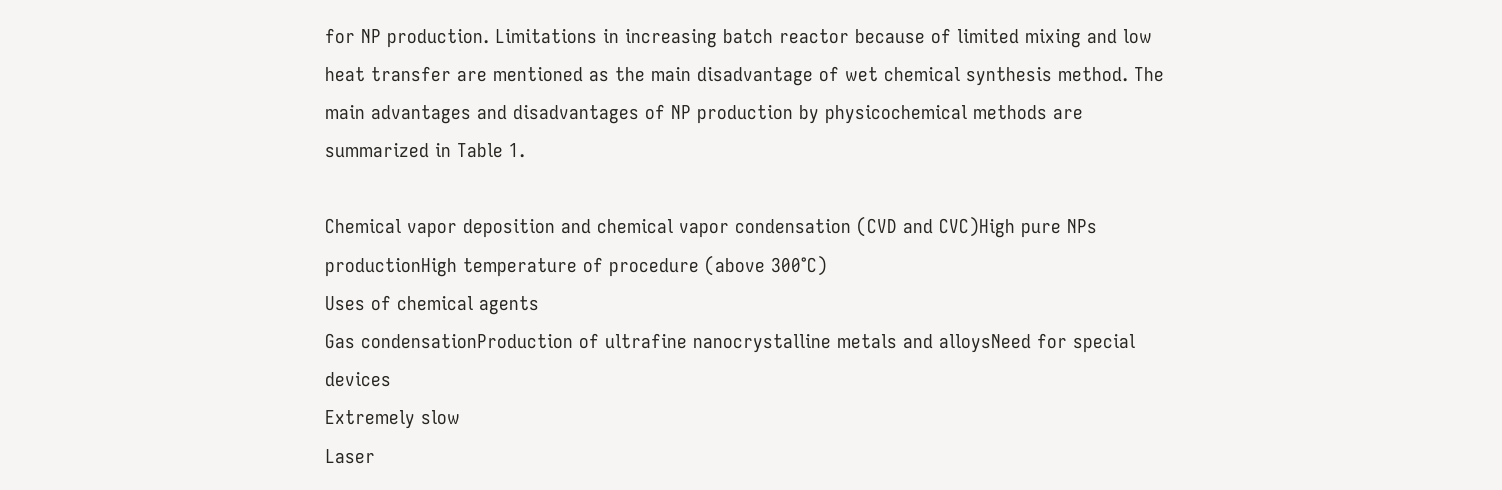for NP production. Limitations in increasing batch reactor because of limited mixing and low heat transfer are mentioned as the main disadvantage of wet chemical synthesis method. The main advantages and disadvantages of NP production by physicochemical methods are summarized in Table 1.

Chemical vapor deposition and chemical vapor condensation (CVD and CVC)High pure NPs productionHigh temperature of procedure (above 300°C)
Uses of chemical agents
Gas condensationProduction of ultrafine nanocrystalline metals and alloysNeed for special devices
Extremely slow
Laser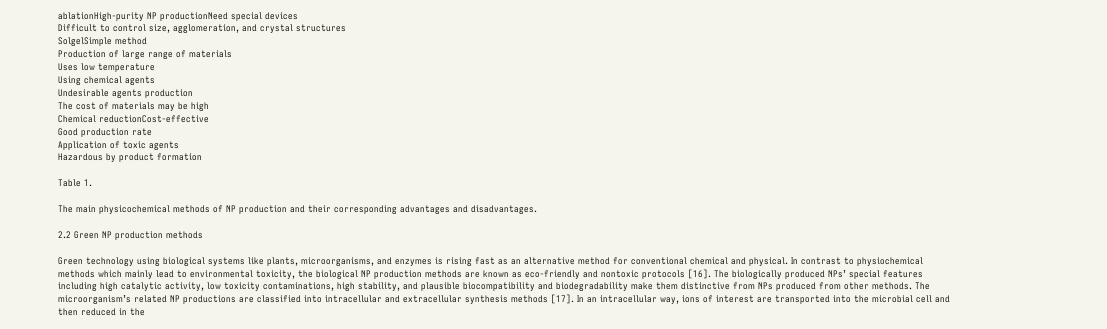ablationHigh-purity NP productionNeed special devices
Difficult to control size, agglomeration, and crystal structures
SolgelSimple method
Production of large range of materials
Uses low temperature
Using chemical agents
Undesirable agents production
The cost of materials may be high
Chemical reductionCost-effective
Good production rate
Application of toxic agents
Hazardous by product formation

Table 1.

The main physicochemical methods of NP production and their corresponding advantages and disadvantages.

2.2 Green NP production methods

Green technology using biological systems like plants, microorganisms, and enzymes is rising fast as an alternative method for conventional chemical and physical. In contrast to physiochemical methods which mainly lead to environmental toxicity, the biological NP production methods are known as eco-friendly and nontoxic protocols [16]. The biologically produced NPs’ special features including high catalytic activity, low toxicity contaminations, high stability, and plausible biocompatibility and biodegradability make them distinctive from NPs produced from other methods. The microorganism’s related NP productions are classified into intracellular and extracellular synthesis methods [17]. In an intracellular way, ions of interest are transported into the microbial cell and then reduced in the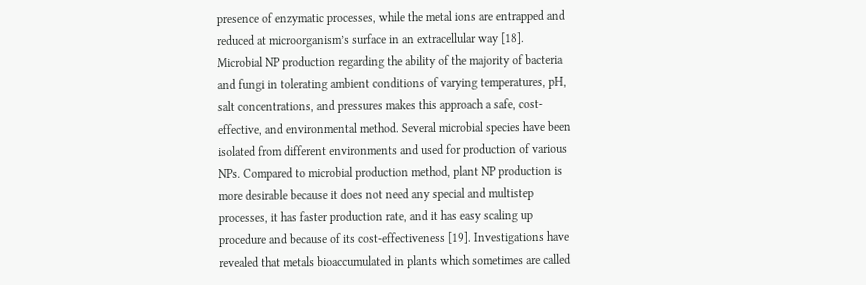presence of enzymatic processes, while the metal ions are entrapped and reduced at microorganism’s surface in an extracellular way [18]. Microbial NP production regarding the ability of the majority of bacteria and fungi in tolerating ambient conditions of varying temperatures, pH, salt concentrations, and pressures makes this approach a safe, cost-effective, and environmental method. Several microbial species have been isolated from different environments and used for production of various NPs. Compared to microbial production method, plant NP production is more desirable because it does not need any special and multistep processes, it has faster production rate, and it has easy scaling up procedure and because of its cost-effectiveness [19]. Investigations have revealed that metals bioaccumulated in plants which sometimes are called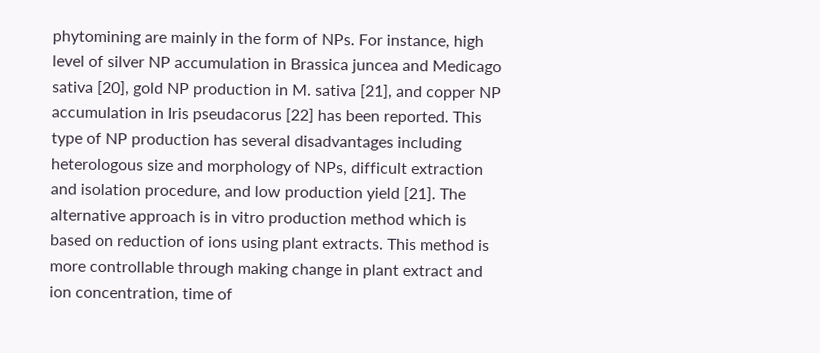phytomining are mainly in the form of NPs. For instance, high level of silver NP accumulation in Brassica juncea and Medicago sativa [20], gold NP production in M. sativa [21], and copper NP accumulation in Iris pseudacorus [22] has been reported. This type of NP production has several disadvantages including heterologous size and morphology of NPs, difficult extraction and isolation procedure, and low production yield [21]. The alternative approach is in vitro production method which is based on reduction of ions using plant extracts. This method is more controllable through making change in plant extract and ion concentration, time of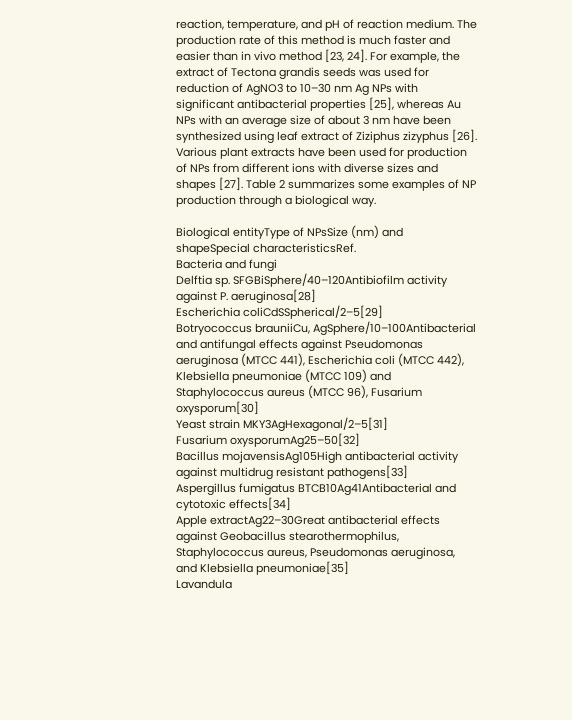reaction, temperature, and pH of reaction medium. The production rate of this method is much faster and easier than in vivo method [23, 24]. For example, the extract of Tectona grandis seeds was used for reduction of AgNO3 to 10–30 nm Ag NPs with significant antibacterial properties [25], whereas Au NPs with an average size of about 3 nm have been synthesized using leaf extract of Ziziphus zizyphus [26]. Various plant extracts have been used for production of NPs from different ions with diverse sizes and shapes [27]. Table 2 summarizes some examples of NP production through a biological way.

Biological entityType of NPsSize (nm) and shapeSpecial characteristicsRef.
Bacteria and fungi
Delftia sp. SFGBiSphere/40–120Antibiofilm activity against P. aeruginosa[28]
Escherichia coliCdSSpherical/2–5[29]
Botryococcus brauniiCu, AgSphere/10–100Antibacterial and antifungal effects against Pseudomonas aeruginosa (MTCC 441), Escherichia coli (MTCC 442), Klebsiella pneumoniae (MTCC 109) and Staphylococcus aureus (MTCC 96), Fusarium oxysporum[30]
Yeast strain MKY3AgHexagonal/2–5[31]
Fusarium oxysporumAg25–50[32]
Bacillus mojavensisAg105High antibacterial activity against multidrug resistant pathogens[33]
Aspergillus fumigatus BTCB10Ag41Antibacterial and cytotoxic effects[34]
Apple extractAg22–30Great antibacterial effects against Geobacillus stearothermophilus, Staphylococcus aureus, Pseudomonas aeruginosa, and Klebsiella pneumoniae[35]
Lavandula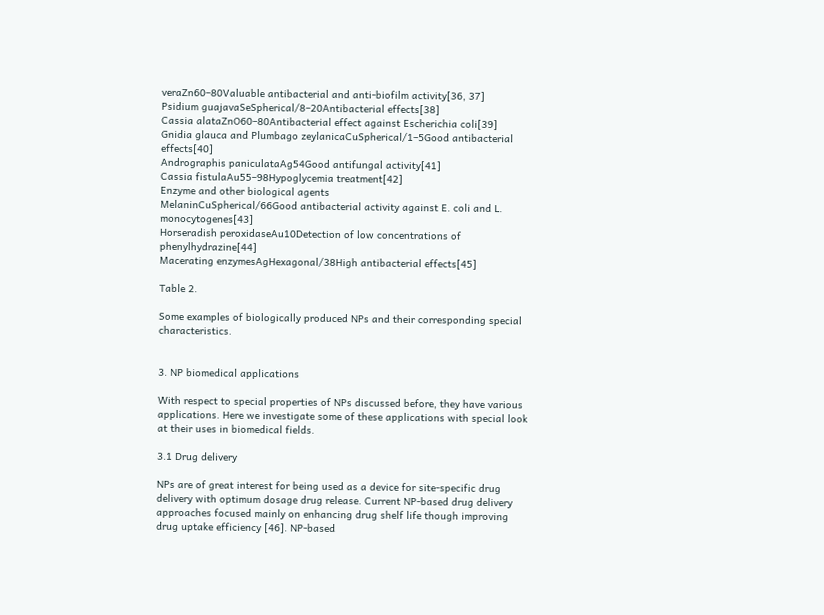veraZn60–80Valuable antibacterial and anti-biofilm activity[36, 37]
Psidium guajavaSeSpherical/8–20Antibacterial effects[38]
Cassia alataZnO60–80Antibacterial effect against Escherichia coli[39]
Gnidia glauca and Plumbago zeylanicaCuSpherical/1–5Good antibacterial effects[40]
Andrographis paniculataAg54Good antifungal activity[41]
Cassia fistulaAu55–98Hypoglycemia treatment[42]
Enzyme and other biological agents
MelaninCuSpherical/66Good antibacterial activity against E. coli and L. monocytogenes[43]
Horseradish peroxidaseAu10Detection of low concentrations of phenylhydrazine[44]
Macerating enzymesAgHexagonal/38High antibacterial effects[45]

Table 2.

Some examples of biologically produced NPs and their corresponding special characteristics.


3. NP biomedical applications

With respect to special properties of NPs discussed before, they have various applications. Here we investigate some of these applications with special look at their uses in biomedical fields.

3.1 Drug delivery

NPs are of great interest for being used as a device for site-specific drug delivery with optimum dosage drug release. Current NP-based drug delivery approaches focused mainly on enhancing drug shelf life though improving drug uptake efficiency [46]. NP-based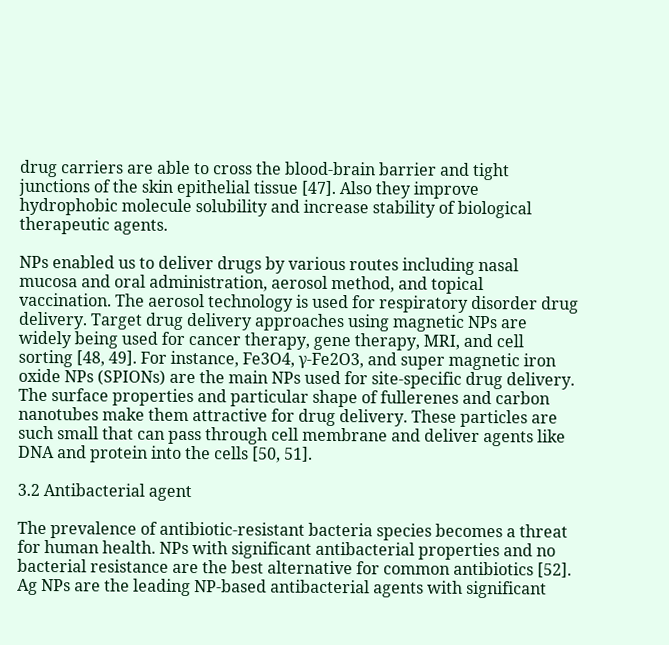drug carriers are able to cross the blood-brain barrier and tight junctions of the skin epithelial tissue [47]. Also they improve hydrophobic molecule solubility and increase stability of biological therapeutic agents.

NPs enabled us to deliver drugs by various routes including nasal mucosa and oral administration, aerosol method, and topical vaccination. The aerosol technology is used for respiratory disorder drug delivery. Target drug delivery approaches using magnetic NPs are widely being used for cancer therapy, gene therapy, MRI, and cell sorting [48, 49]. For instance, Fe3O4, γ-Fe2O3, and super magnetic iron oxide NPs (SPIONs) are the main NPs used for site-specific drug delivery. The surface properties and particular shape of fullerenes and carbon nanotubes make them attractive for drug delivery. These particles are such small that can pass through cell membrane and deliver agents like DNA and protein into the cells [50, 51].

3.2 Antibacterial agent

The prevalence of antibiotic-resistant bacteria species becomes a threat for human health. NPs with significant antibacterial properties and no bacterial resistance are the best alternative for common antibiotics [52]. Ag NPs are the leading NP-based antibacterial agents with significant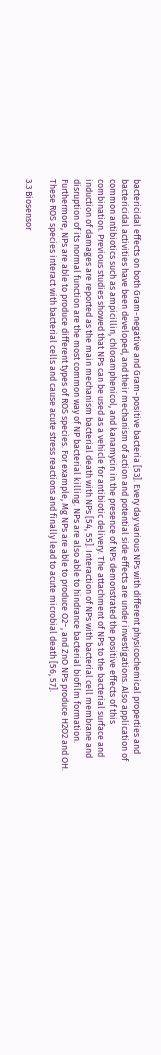bactericidal effects on both Gram-negative and Gram-positive bacteria [53]. Every day various NPs with different physicochemical properties and bactericidal activities have been developed, and their mechanism of action and potential side effects are under investigations. Also application of common antibiotics such as ampicillin, chloramphenicol, and kanamycin in the presence of NPs demonstrated the positive effects of this combination. Previous studies showed that NPs can be used as a vehicle for antibiotic delivery. The attachment of NPs to the bacterial surface and induction of damages are reported as the main mechanism bacterial death with NPs [54, 55]. Interaction of NPs with bacterial cell membrane and disruption of its normal function are the most common way of NP bacterial killing. NPs are also able to hindrance bacterial biofilm formation. Furthermore, NPs are able to produce different types of ROS species. For example, Mg NPs are able to produce O2−, and ZnO NPs produce H2O2 and OH. These ROS species interact with bacterial cells and cause acute stress reactions and finally lead to acute microbial death [56, 57].

3.3 Biosensor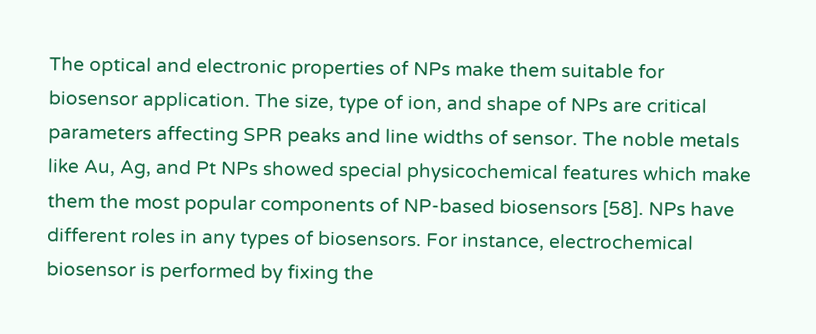The optical and electronic properties of NPs make them suitable for biosensor application. The size, type of ion, and shape of NPs are critical parameters affecting SPR peaks and line widths of sensor. The noble metals like Au, Ag, and Pt NPs showed special physicochemical features which make them the most popular components of NP-based biosensors [58]. NPs have different roles in any types of biosensors. For instance, electrochemical biosensor is performed by fixing the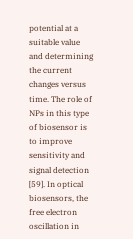potential at a suitable value and determining the current changes versus time. The role of NPs in this type of biosensor is to improve sensitivity and signal detection [59]. In optical biosensors, the free electron oscillation in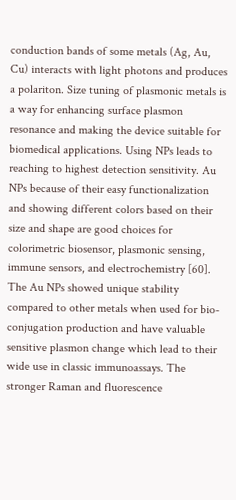conduction bands of some metals (Ag, Au, Cu) interacts with light photons and produces a polariton. Size tuning of plasmonic metals is a way for enhancing surface plasmon resonance and making the device suitable for biomedical applications. Using NPs leads to reaching to highest detection sensitivity. Au NPs because of their easy functionalization and showing different colors based on their size and shape are good choices for colorimetric biosensor, plasmonic sensing, immune sensors, and electrochemistry [60]. The Au NPs showed unique stability compared to other metals when used for bio-conjugation production and have valuable sensitive plasmon change which lead to their wide use in classic immunoassays. The stronger Raman and fluorescence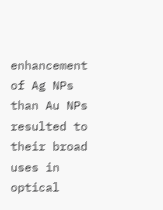enhancement of Ag NPs than Au NPs resulted to their broad uses in optical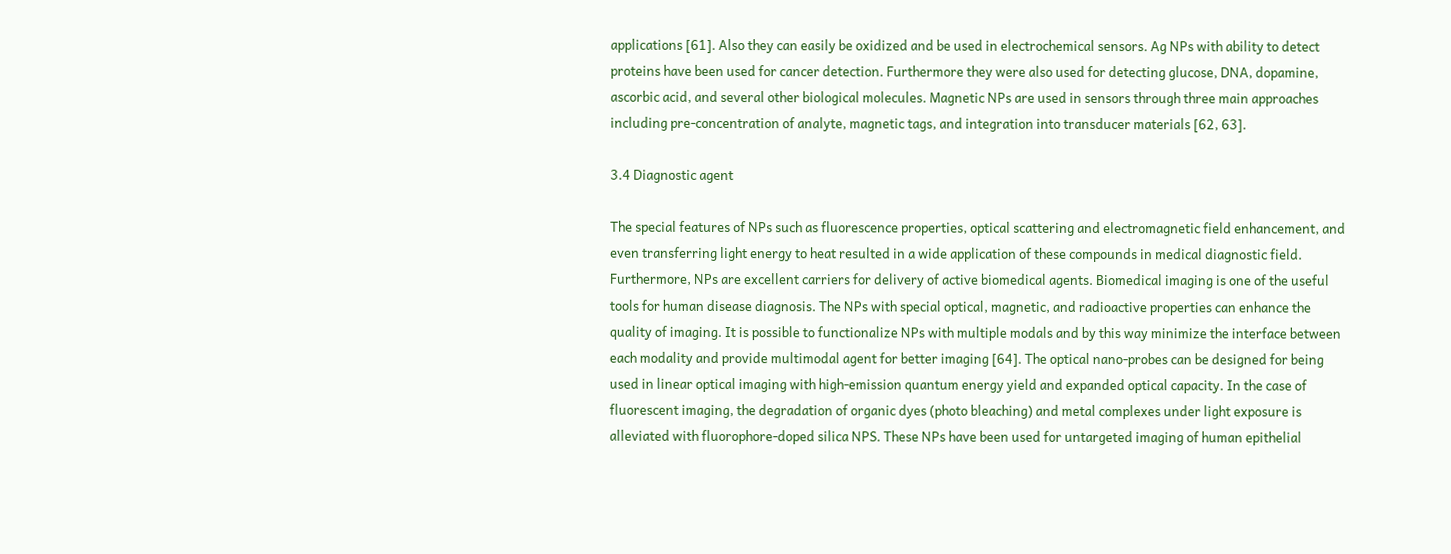applications [61]. Also they can easily be oxidized and be used in electrochemical sensors. Ag NPs with ability to detect proteins have been used for cancer detection. Furthermore they were also used for detecting glucose, DNA, dopamine, ascorbic acid, and several other biological molecules. Magnetic NPs are used in sensors through three main approaches including pre-concentration of analyte, magnetic tags, and integration into transducer materials [62, 63].

3.4 Diagnostic agent

The special features of NPs such as fluorescence properties, optical scattering and electromagnetic field enhancement, and even transferring light energy to heat resulted in a wide application of these compounds in medical diagnostic field. Furthermore, NPs are excellent carriers for delivery of active biomedical agents. Biomedical imaging is one of the useful tools for human disease diagnosis. The NPs with special optical, magnetic, and radioactive properties can enhance the quality of imaging. It is possible to functionalize NPs with multiple modals and by this way minimize the interface between each modality and provide multimodal agent for better imaging [64]. The optical nano-probes can be designed for being used in linear optical imaging with high-emission quantum energy yield and expanded optical capacity. In the case of fluorescent imaging, the degradation of organic dyes (photo bleaching) and metal complexes under light exposure is alleviated with fluorophore-doped silica NPS. These NPs have been used for untargeted imaging of human epithelial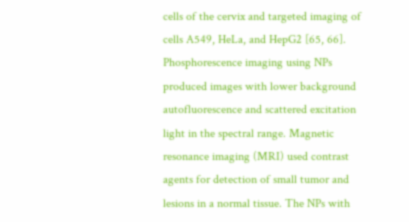cells of the cervix and targeted imaging of cells A549, HeLa, and HepG2 [65, 66]. Phosphorescence imaging using NPs produced images with lower background autofluorescence and scattered excitation light in the spectral range. Magnetic resonance imaging (MRI) used contrast agents for detection of small tumor and lesions in a normal tissue. The NPs with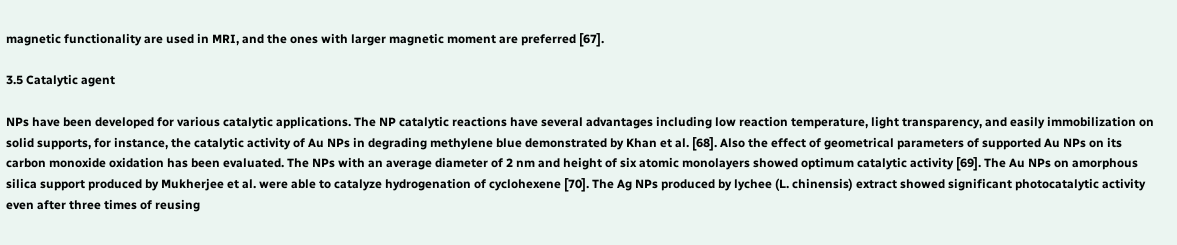magnetic functionality are used in MRI, and the ones with larger magnetic moment are preferred [67].

3.5 Catalytic agent

NPs have been developed for various catalytic applications. The NP catalytic reactions have several advantages including low reaction temperature, light transparency, and easily immobilization on solid supports, for instance, the catalytic activity of Au NPs in degrading methylene blue demonstrated by Khan et al. [68]. Also the effect of geometrical parameters of supported Au NPs on its carbon monoxide oxidation has been evaluated. The NPs with an average diameter of 2 nm and height of six atomic monolayers showed optimum catalytic activity [69]. The Au NPs on amorphous silica support produced by Mukherjee et al. were able to catalyze hydrogenation of cyclohexene [70]. The Ag NPs produced by lychee (L. chinensis) extract showed significant photocatalytic activity even after three times of reusing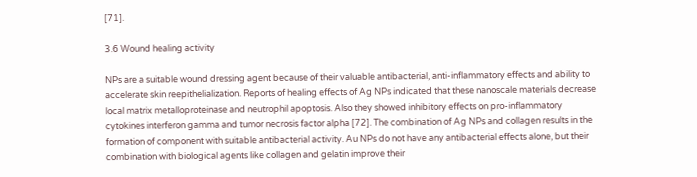[71].

3.6 Wound healing activity

NPs are a suitable wound dressing agent because of their valuable antibacterial, anti-inflammatory effects and ability to accelerate skin reepithelialization. Reports of healing effects of Ag NPs indicated that these nanoscale materials decrease local matrix metalloproteinase and neutrophil apoptosis. Also they showed inhibitory effects on pro-inflammatory cytokines interferon gamma and tumor necrosis factor alpha [72]. The combination of Ag NPs and collagen results in the formation of component with suitable antibacterial activity. Au NPs do not have any antibacterial effects alone, but their combination with biological agents like collagen and gelatin improve their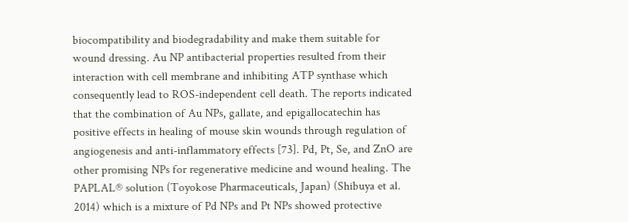biocompatibility and biodegradability and make them suitable for wound dressing. Au NP antibacterial properties resulted from their interaction with cell membrane and inhibiting ATP synthase which consequently lead to ROS-independent cell death. The reports indicated that the combination of Au NPs, gallate, and epigallocatechin has positive effects in healing of mouse skin wounds through regulation of angiogenesis and anti-inflammatory effects [73]. Pd, Pt, Se, and ZnO are other promising NPs for regenerative medicine and wound healing. The PAPLAL® solution (Toyokose Pharmaceuticals, Japan) (Shibuya et al. 2014) which is a mixture of Pd NPs and Pt NPs showed protective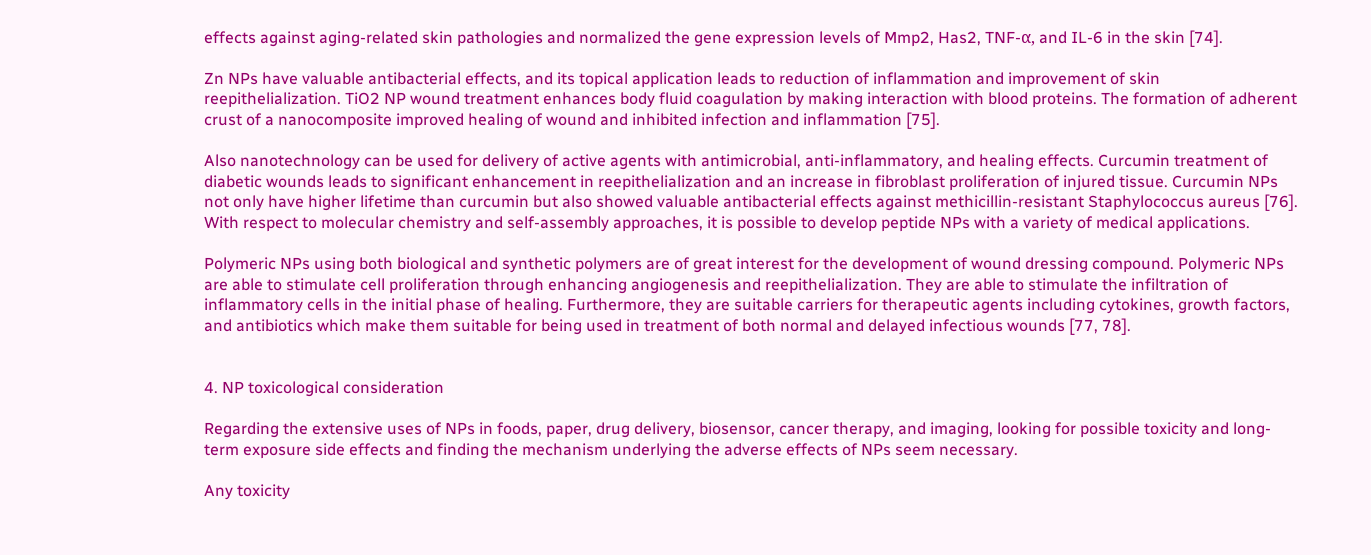effects against aging-related skin pathologies and normalized the gene expression levels of Mmp2, Has2, TNF-α, and IL-6 in the skin [74].

Zn NPs have valuable antibacterial effects, and its topical application leads to reduction of inflammation and improvement of skin reepithelialization. TiO2 NP wound treatment enhances body fluid coagulation by making interaction with blood proteins. The formation of adherent crust of a nanocomposite improved healing of wound and inhibited infection and inflammation [75].

Also nanotechnology can be used for delivery of active agents with antimicrobial, anti-inflammatory, and healing effects. Curcumin treatment of diabetic wounds leads to significant enhancement in reepithelialization and an increase in fibroblast proliferation of injured tissue. Curcumin NPs not only have higher lifetime than curcumin but also showed valuable antibacterial effects against methicillin-resistant Staphylococcus aureus [76]. With respect to molecular chemistry and self-assembly approaches, it is possible to develop peptide NPs with a variety of medical applications.

Polymeric NPs using both biological and synthetic polymers are of great interest for the development of wound dressing compound. Polymeric NPs are able to stimulate cell proliferation through enhancing angiogenesis and reepithelialization. They are able to stimulate the infiltration of inflammatory cells in the initial phase of healing. Furthermore, they are suitable carriers for therapeutic agents including cytokines, growth factors, and antibiotics which make them suitable for being used in treatment of both normal and delayed infectious wounds [77, 78].


4. NP toxicological consideration

Regarding the extensive uses of NPs in foods, paper, drug delivery, biosensor, cancer therapy, and imaging, looking for possible toxicity and long-term exposure side effects and finding the mechanism underlying the adverse effects of NPs seem necessary.

Any toxicity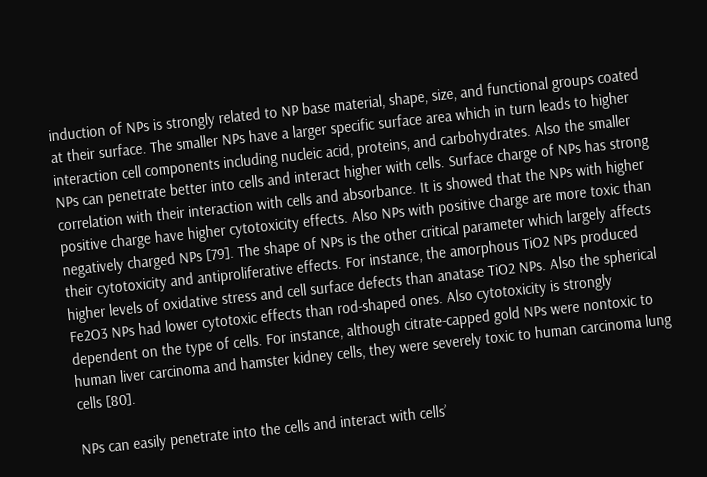induction of NPs is strongly related to NP base material, shape, size, and functional groups coated at their surface. The smaller NPs have a larger specific surface area which in turn leads to higher interaction cell components including nucleic acid, proteins, and carbohydrates. Also the smaller NPs can penetrate better into cells and interact higher with cells. Surface charge of NPs has strong correlation with their interaction with cells and absorbance. It is showed that the NPs with higher positive charge have higher cytotoxicity effects. Also NPs with positive charge are more toxic than negatively charged NPs [79]. The shape of NPs is the other critical parameter which largely affects their cytotoxicity and antiproliferative effects. For instance, the amorphous TiO2 NPs produced higher levels of oxidative stress and cell surface defects than anatase TiO2 NPs. Also the spherical Fe2O3 NPs had lower cytotoxic effects than rod-shaped ones. Also cytotoxicity is strongly dependent on the type of cells. For instance, although citrate-capped gold NPs were nontoxic to human liver carcinoma and hamster kidney cells, they were severely toxic to human carcinoma lung cells [80].

NPs can easily penetrate into the cells and interact with cells’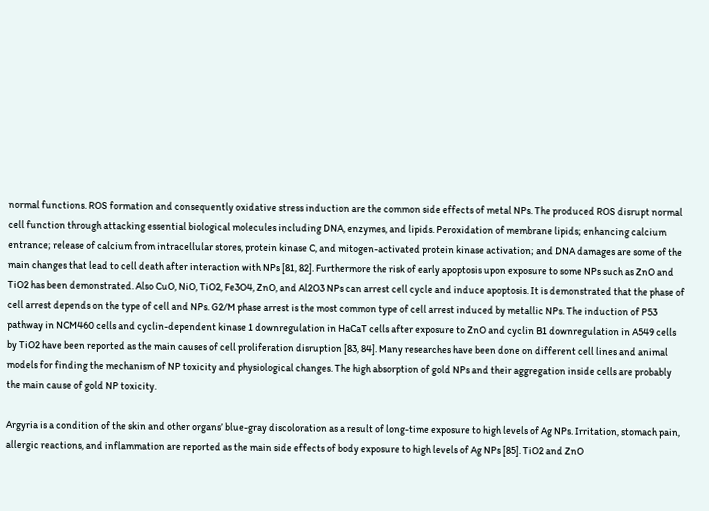normal functions. ROS formation and consequently oxidative stress induction are the common side effects of metal NPs. The produced ROS disrupt normal cell function through attacking essential biological molecules including DNA, enzymes, and lipids. Peroxidation of membrane lipids; enhancing calcium entrance; release of calcium from intracellular stores, protein kinase C, and mitogen-activated protein kinase activation; and DNA damages are some of the main changes that lead to cell death after interaction with NPs [81, 82]. Furthermore the risk of early apoptosis upon exposure to some NPs such as ZnO and TiO2 has been demonstrated. Also CuO, NiO, TiO2, Fe3O4, ZnO, and Al2O3 NPs can arrest cell cycle and induce apoptosis. It is demonstrated that the phase of cell arrest depends on the type of cell and NPs. G2/M phase arrest is the most common type of cell arrest induced by metallic NPs. The induction of P53 pathway in NCM460 cells and cyclin-dependent kinase 1 downregulation in HaCaT cells after exposure to ZnO and cyclin B1 downregulation in A549 cells by TiO2 have been reported as the main causes of cell proliferation disruption [83, 84]. Many researches have been done on different cell lines and animal models for finding the mechanism of NP toxicity and physiological changes. The high absorption of gold NPs and their aggregation inside cells are probably the main cause of gold NP toxicity.

Argyria is a condition of the skin and other organs’ blue-gray discoloration as a result of long-time exposure to high levels of Ag NPs. Irritation, stomach pain, allergic reactions, and inflammation are reported as the main side effects of body exposure to high levels of Ag NPs [85]. TiO2 and ZnO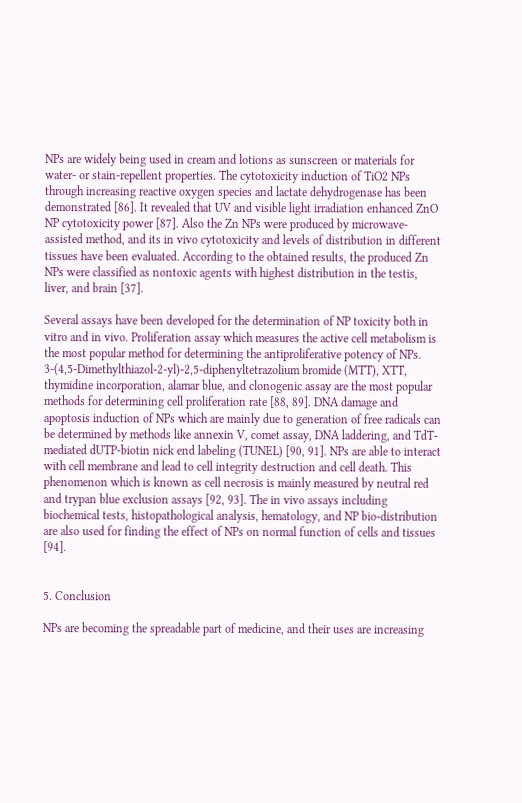NPs are widely being used in cream and lotions as sunscreen or materials for water- or stain-repellent properties. The cytotoxicity induction of TiO2 NPs through increasing reactive oxygen species and lactate dehydrogenase has been demonstrated [86]. It revealed that UV and visible light irradiation enhanced ZnO NP cytotoxicity power [87]. Also the Zn NPs were produced by microwave-assisted method, and its in vivo cytotoxicity and levels of distribution in different tissues have been evaluated. According to the obtained results, the produced Zn NPs were classified as nontoxic agents with highest distribution in the testis, liver, and brain [37].

Several assays have been developed for the determination of NP toxicity both in vitro and in vivo. Proliferation assay which measures the active cell metabolism is the most popular method for determining the antiproliferative potency of NPs. 3-(4,5-Dimethylthiazol-2-yl)-2,5-diphenyltetrazolium bromide (MTT), XTT, thymidine incorporation, alamar blue, and clonogenic assay are the most popular methods for determining cell proliferation rate [88, 89]. DNA damage and apoptosis induction of NPs which are mainly due to generation of free radicals can be determined by methods like annexin V, comet assay, DNA laddering, and TdT-mediated dUTP-biotin nick end labeling (TUNEL) [90, 91]. NPs are able to interact with cell membrane and lead to cell integrity destruction and cell death. This phenomenon which is known as cell necrosis is mainly measured by neutral red and trypan blue exclusion assays [92, 93]. The in vivo assays including biochemical tests, histopathological analysis, hematology, and NP bio-distribution are also used for finding the effect of NPs on normal function of cells and tissues [94].


5. Conclusion

NPs are becoming the spreadable part of medicine, and their uses are increasing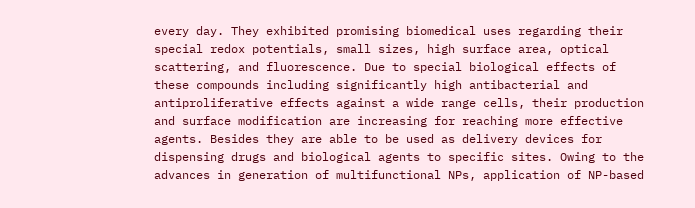every day. They exhibited promising biomedical uses regarding their special redox potentials, small sizes, high surface area, optical scattering, and fluorescence. Due to special biological effects of these compounds including significantly high antibacterial and antiproliferative effects against a wide range cells, their production and surface modification are increasing for reaching more effective agents. Besides they are able to be used as delivery devices for dispensing drugs and biological agents to specific sites. Owing to the advances in generation of multifunctional NPs, application of NP-based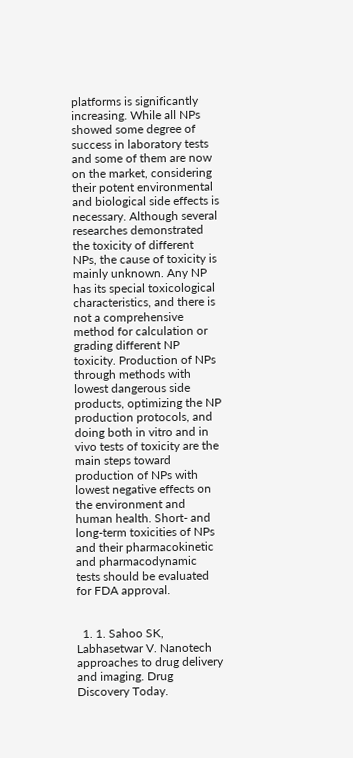platforms is significantly increasing. While all NPs showed some degree of success in laboratory tests and some of them are now on the market, considering their potent environmental and biological side effects is necessary. Although several researches demonstrated the toxicity of different NPs, the cause of toxicity is mainly unknown. Any NP has its special toxicological characteristics, and there is not a comprehensive method for calculation or grading different NP toxicity. Production of NPs through methods with lowest dangerous side products, optimizing the NP production protocols, and doing both in vitro and in vivo tests of toxicity are the main steps toward production of NPs with lowest negative effects on the environment and human health. Short- and long-term toxicities of NPs and their pharmacokinetic and pharmacodynamic tests should be evaluated for FDA approval.


  1. 1. Sahoo SK, Labhasetwar V. Nanotech approaches to drug delivery and imaging. Drug Discovery Today.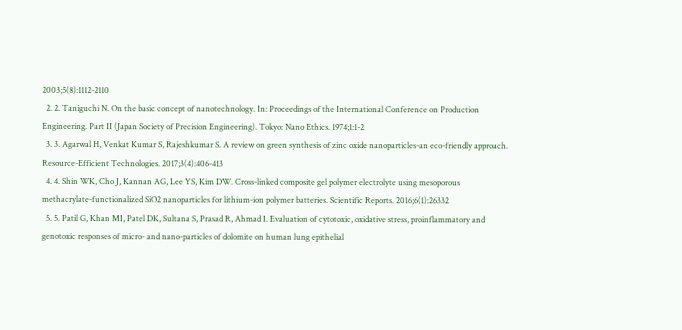2003;5(8):1112-2110
  2. 2. Taniguchi N. On the basic concept of nanotechnology. In: Proceedings of the International Conference on Production Engineering. Part II (Japan Society of Precision Engineering). Tokyo: Nano Ethics. 1974;1:1-2
  3. 3. Agarwal H, Venkat Kumar S, Rajeshkumar S. A review on green synthesis of zinc oxide nanoparticles-an eco-friendly approach. Resource-Efficient Technologies. 2017;3(4):406-413
  4. 4. Shin WK, Cho J, Kannan AG, Lee YS, Kim DW. Cross-linked composite gel polymer electrolyte using mesoporous methacrylate-functionalized SiO2 nanoparticles for lithium-ion polymer batteries. Scientific Reports. 2016;6(1):26332
  5. 5. Patil G, Khan MI, Patel DK, Sultana S, Prasad R, Ahmad I. Evaluation of cytotoxic, oxidative stress, proinflammatory and genotoxic responses of micro- and nano-particles of dolomite on human lung epithelial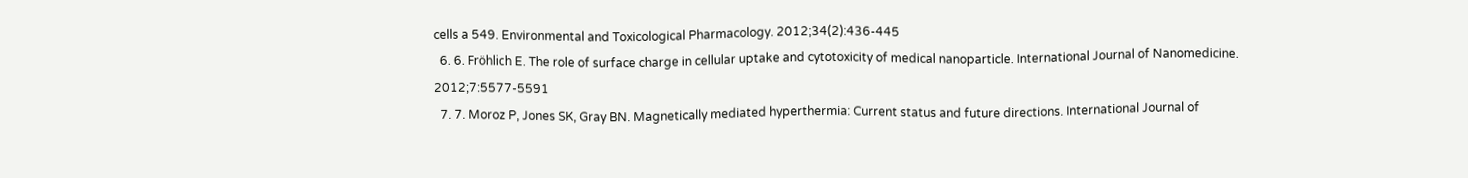cells a 549. Environmental and Toxicological Pharmacology. 2012;34(2):436-445
  6. 6. Fröhlich E. The role of surface charge in cellular uptake and cytotoxicity of medical nanoparticle. International Journal of Nanomedicine. 2012;7:5577-5591
  7. 7. Moroz P, Jones SK, Gray BN. Magnetically mediated hyperthermia: Current status and future directions. International Journal of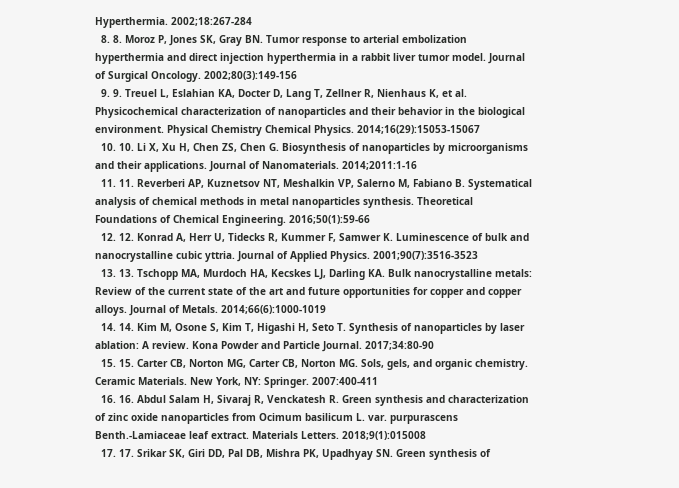Hyperthermia. 2002;18:267-284
  8. 8. Moroz P, Jones SK, Gray BN. Tumor response to arterial embolization hyperthermia and direct injection hyperthermia in a rabbit liver tumor model. Journal of Surgical Oncology. 2002;80(3):149-156
  9. 9. Treuel L, Eslahian KA, Docter D, Lang T, Zellner R, Nienhaus K, et al. Physicochemical characterization of nanoparticles and their behavior in the biological environment. Physical Chemistry Chemical Physics. 2014;16(29):15053-15067
  10. 10. Li X, Xu H, Chen ZS, Chen G. Biosynthesis of nanoparticles by microorganisms and their applications. Journal of Nanomaterials. 2014;2011:1-16
  11. 11. Reverberi AP, Kuznetsov NT, Meshalkin VP, Salerno M, Fabiano B. Systematical analysis of chemical methods in metal nanoparticles synthesis. Theoretical Foundations of Chemical Engineering. 2016;50(1):59-66
  12. 12. Konrad A, Herr U, Tidecks R, Kummer F, Samwer K. Luminescence of bulk and nanocrystalline cubic yttria. Journal of Applied Physics. 2001;90(7):3516-3523
  13. 13. Tschopp MA, Murdoch HA, Kecskes LJ, Darling KA. Bulk nanocrystalline metals: Review of the current state of the art and future opportunities for copper and copper alloys. Journal of Metals. 2014;66(6):1000-1019
  14. 14. Kim M, Osone S, Kim T, Higashi H, Seto T. Synthesis of nanoparticles by laser ablation: A review. Kona Powder and Particle Journal. 2017;34:80-90
  15. 15. Carter CB, Norton MG, Carter CB, Norton MG. Sols, gels, and organic chemistry. Ceramic Materials. New York, NY: Springer. 2007:400-411
  16. 16. Abdul Salam H, Sivaraj R, Venckatesh R. Green synthesis and characterization of zinc oxide nanoparticles from Ocimum basilicum L. var. purpurascens Benth.-Lamiaceae leaf extract. Materials Letters. 2018;9(1):015008
  17. 17. Srikar SK, Giri DD, Pal DB, Mishra PK, Upadhyay SN. Green synthesis of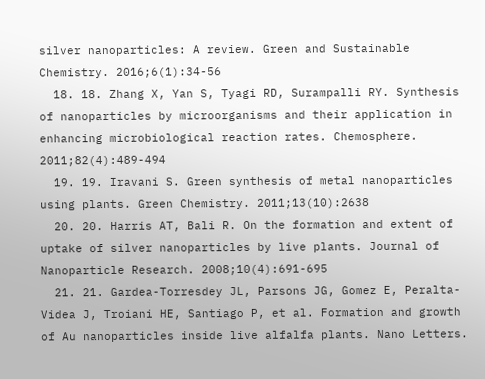silver nanoparticles: A review. Green and Sustainable Chemistry. 2016;6(1):34-56
  18. 18. Zhang X, Yan S, Tyagi RD, Surampalli RY. Synthesis of nanoparticles by microorganisms and their application in enhancing microbiological reaction rates. Chemosphere. 2011;82(4):489-494
  19. 19. Iravani S. Green synthesis of metal nanoparticles using plants. Green Chemistry. 2011;13(10):2638
  20. 20. Harris AT, Bali R. On the formation and extent of uptake of silver nanoparticles by live plants. Journal of Nanoparticle Research. 2008;10(4):691-695
  21. 21. Gardea-Torresdey JL, Parsons JG, Gomez E, Peralta-Videa J, Troiani HE, Santiago P, et al. Formation and growth of Au nanoparticles inside live alfalfa plants. Nano Letters.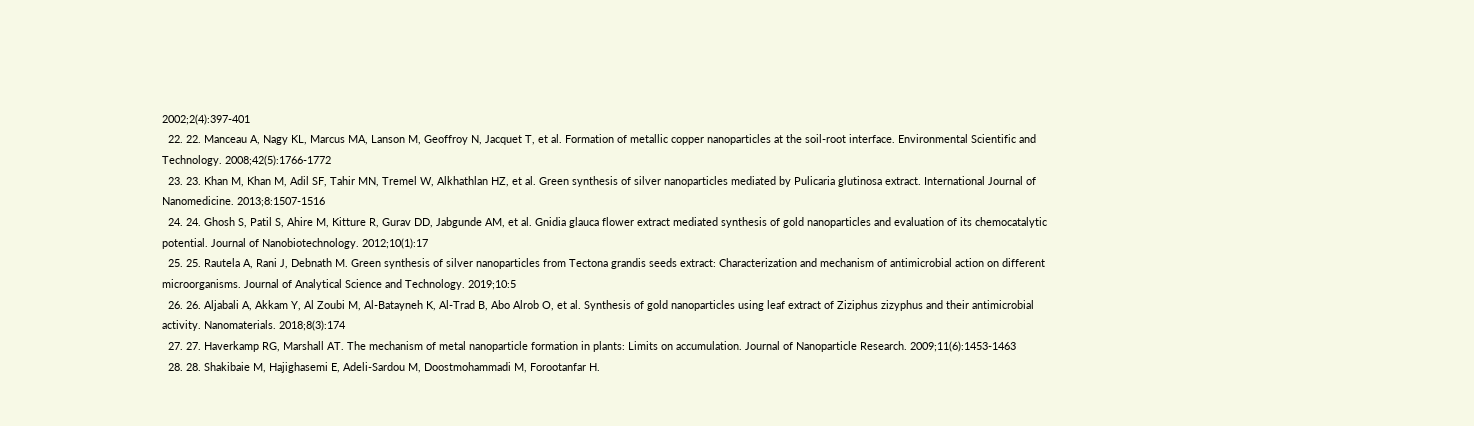2002;2(4):397-401
  22. 22. Manceau A, Nagy KL, Marcus MA, Lanson M, Geoffroy N, Jacquet T, et al. Formation of metallic copper nanoparticles at the soil-root interface. Environmental Scientific and Technology. 2008;42(5):1766-1772
  23. 23. Khan M, Khan M, Adil SF, Tahir MN, Tremel W, Alkhathlan HZ, et al. Green synthesis of silver nanoparticles mediated by Pulicaria glutinosa extract. International Journal of Nanomedicine. 2013;8:1507-1516
  24. 24. Ghosh S, Patil S, Ahire M, Kitture R, Gurav DD, Jabgunde AM, et al. Gnidia glauca flower extract mediated synthesis of gold nanoparticles and evaluation of its chemocatalytic potential. Journal of Nanobiotechnology. 2012;10(1):17
  25. 25. Rautela A, Rani J, Debnath M. Green synthesis of silver nanoparticles from Tectona grandis seeds extract: Characterization and mechanism of antimicrobial action on different microorganisms. Journal of Analytical Science and Technology. 2019;10:5
  26. 26. Aljabali A, Akkam Y, Al Zoubi M, Al-Batayneh K, Al-Trad B, Abo Alrob O, et al. Synthesis of gold nanoparticles using leaf extract of Ziziphus zizyphus and their antimicrobial activity. Nanomaterials. 2018;8(3):174
  27. 27. Haverkamp RG, Marshall AT. The mechanism of metal nanoparticle formation in plants: Limits on accumulation. Journal of Nanoparticle Research. 2009;11(6):1453-1463
  28. 28. Shakibaie M, Hajighasemi E, Adeli-Sardou M, Doostmohammadi M, Forootanfar H.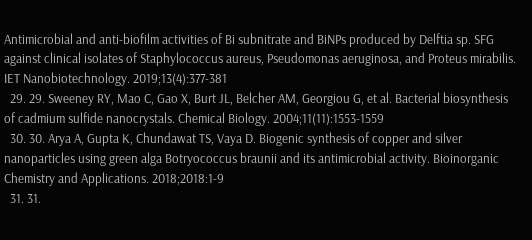Antimicrobial and anti-biofilm activities of Bi subnitrate and BiNPs produced by Delftia sp. SFG against clinical isolates of Staphylococcus aureus, Pseudomonas aeruginosa, and Proteus mirabilis. IET Nanobiotechnology. 2019;13(4):377-381
  29. 29. Sweeney RY, Mao C, Gao X, Burt JL, Belcher AM, Georgiou G, et al. Bacterial biosynthesis of cadmium sulfide nanocrystals. Chemical Biology. 2004;11(11):1553-1559
  30. 30. Arya A, Gupta K, Chundawat TS, Vaya D. Biogenic synthesis of copper and silver nanoparticles using green alga Botryococcus braunii and its antimicrobial activity. Bioinorganic Chemistry and Applications. 2018;2018:1-9
  31. 31.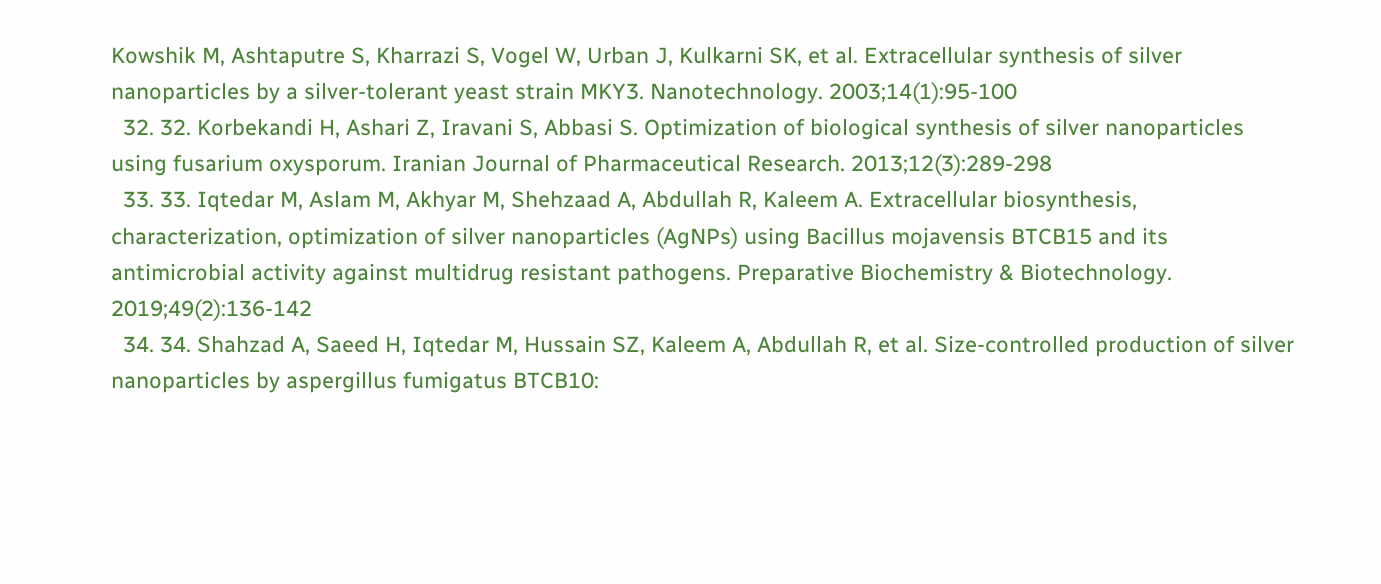Kowshik M, Ashtaputre S, Kharrazi S, Vogel W, Urban J, Kulkarni SK, et al. Extracellular synthesis of silver nanoparticles by a silver-tolerant yeast strain MKY3. Nanotechnology. 2003;14(1):95-100
  32. 32. Korbekandi H, Ashari Z, Iravani S, Abbasi S. Optimization of biological synthesis of silver nanoparticles using fusarium oxysporum. Iranian Journal of Pharmaceutical Research. 2013;12(3):289-298
  33. 33. Iqtedar M, Aslam M, Akhyar M, Shehzaad A, Abdullah R, Kaleem A. Extracellular biosynthesis, characterization, optimization of silver nanoparticles (AgNPs) using Bacillus mojavensis BTCB15 and its antimicrobial activity against multidrug resistant pathogens. Preparative Biochemistry & Biotechnology. 2019;49(2):136-142
  34. 34. Shahzad A, Saeed H, Iqtedar M, Hussain SZ, Kaleem A, Abdullah R, et al. Size-controlled production of silver nanoparticles by aspergillus fumigatus BTCB10: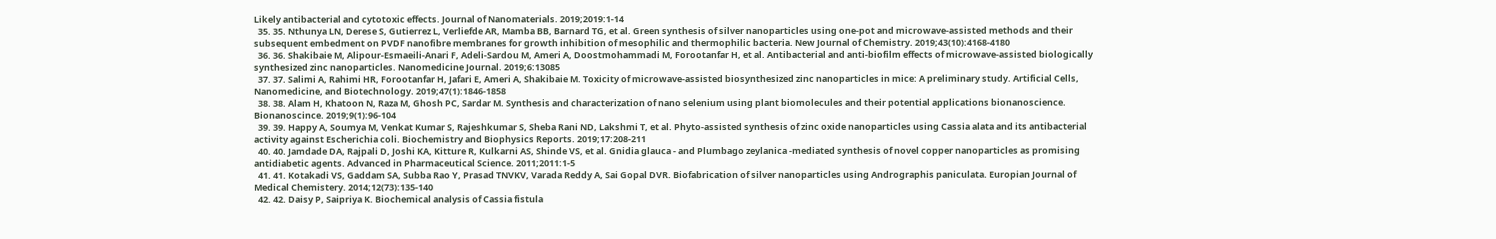Likely antibacterial and cytotoxic effects. Journal of Nanomaterials. 2019;2019:1-14
  35. 35. Nthunya LN, Derese S, Gutierrez L, Verliefde AR, Mamba BB, Barnard TG, et al. Green synthesis of silver nanoparticles using one-pot and microwave-assisted methods and their subsequent embedment on PVDF nanofibre membranes for growth inhibition of mesophilic and thermophilic bacteria. New Journal of Chemistry. 2019;43(10):4168-4180
  36. 36. Shakibaie M, Alipour-Esmaeili-Anari F, Adeli-Sardou M, Ameri A, Doostmohammadi M, Forootanfar H, et al. Antibacterial and anti-biofilm effects of microwave-assisted biologically synthesized zinc nanoparticles. Nanomedicine Journal. 2019;6:13085
  37. 37. Salimi A, Rahimi HR, Forootanfar H, Jafari E, Ameri A, Shakibaie M. Toxicity of microwave-assisted biosynthesized zinc nanoparticles in mice: A preliminary study. Artificial Cells, Nanomedicine, and Biotechnology. 2019;47(1):1846-1858
  38. 38. Alam H, Khatoon N, Raza M, Ghosh PC, Sardar M. Synthesis and characterization of nano selenium using plant biomolecules and their potential applications bionanoscience. Bionanoscince. 2019;9(1):96-104
  39. 39. Happy A, Soumya M, Venkat Kumar S, Rajeshkumar S, Sheba Rani ND, Lakshmi T, et al. Phyto-assisted synthesis of zinc oxide nanoparticles using Cassia alata and its antibacterial activity against Escherichia coli. Biochemistry and Biophysics Reports. 2019;17:208-211
  40. 40. Jamdade DA, Rajpali D, Joshi KA, Kitture R, Kulkarni AS, Shinde VS, et al. Gnidia glauca - and Plumbago zeylanica -mediated synthesis of novel copper nanoparticles as promising antidiabetic agents. Advanced in Pharmaceutical Science. 2011;2011:1-5
  41. 41. Kotakadi VS, Gaddam SA, Subba Rao Y, Prasad TNVKV, Varada Reddy A, Sai Gopal DVR. Biofabrication of silver nanoparticles using Andrographis paniculata. Europian Journal of Medical Chemistery. 2014;12(73):135-140
  42. 42. Daisy P, Saipriya K. Biochemical analysis of Cassia fistula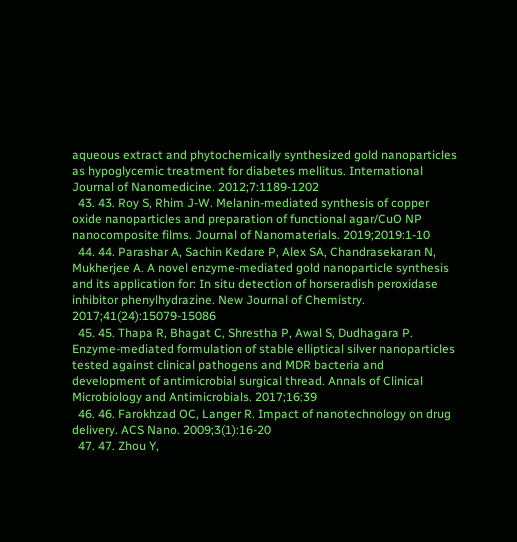aqueous extract and phytochemically synthesized gold nanoparticles as hypoglycemic treatment for diabetes mellitus. International Journal of Nanomedicine. 2012;7:1189-1202
  43. 43. Roy S, Rhim J-W. Melanin-mediated synthesis of copper oxide nanoparticles and preparation of functional agar/CuO NP nanocomposite films. Journal of Nanomaterials. 2019;2019:1-10
  44. 44. Parashar A, Sachin Kedare P, Alex SA, Chandrasekaran N, Mukherjee A. A novel enzyme-mediated gold nanoparticle synthesis and its application for: In situ detection of horseradish peroxidase inhibitor phenylhydrazine. New Journal of Chemistry. 2017;41(24):15079-15086
  45. 45. Thapa R, Bhagat C, Shrestha P, Awal S, Dudhagara P. Enzyme-mediated formulation of stable elliptical silver nanoparticles tested against clinical pathogens and MDR bacteria and development of antimicrobial surgical thread. Annals of Clinical Microbiology and Antimicrobials. 2017;16:39
  46. 46. Farokhzad OC, Langer R. Impact of nanotechnology on drug delivery. ACS Nano. 2009;3(1):16-20
  47. 47. Zhou Y,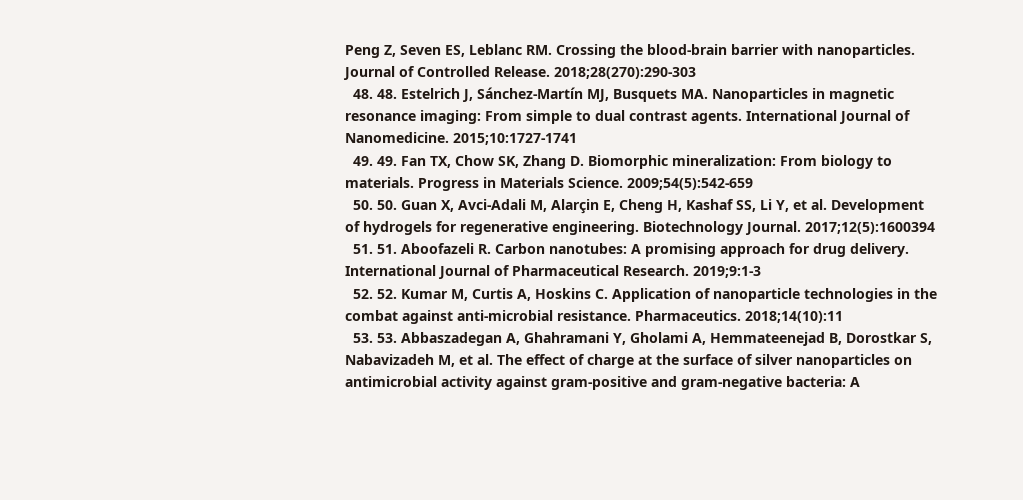Peng Z, Seven ES, Leblanc RM. Crossing the blood-brain barrier with nanoparticles. Journal of Controlled Release. 2018;28(270):290-303
  48. 48. Estelrich J, Sánchez-Martín MJ, Busquets MA. Nanoparticles in magnetic resonance imaging: From simple to dual contrast agents. International Journal of Nanomedicine. 2015;10:1727-1741
  49. 49. Fan TX, Chow SK, Zhang D. Biomorphic mineralization: From biology to materials. Progress in Materials Science. 2009;54(5):542-659
  50. 50. Guan X, Avci-Adali M, Alarçin E, Cheng H, Kashaf SS, Li Y, et al. Development of hydrogels for regenerative engineering. Biotechnology Journal. 2017;12(5):1600394
  51. 51. Aboofazeli R. Carbon nanotubes: A promising approach for drug delivery. International Journal of Pharmaceutical Research. 2019;9:1-3
  52. 52. Kumar M, Curtis A, Hoskins C. Application of nanoparticle technologies in the combat against anti-microbial resistance. Pharmaceutics. 2018;14(10):11
  53. 53. Abbaszadegan A, Ghahramani Y, Gholami A, Hemmateenejad B, Dorostkar S, Nabavizadeh M, et al. The effect of charge at the surface of silver nanoparticles on antimicrobial activity against gram-positive and gram-negative bacteria: A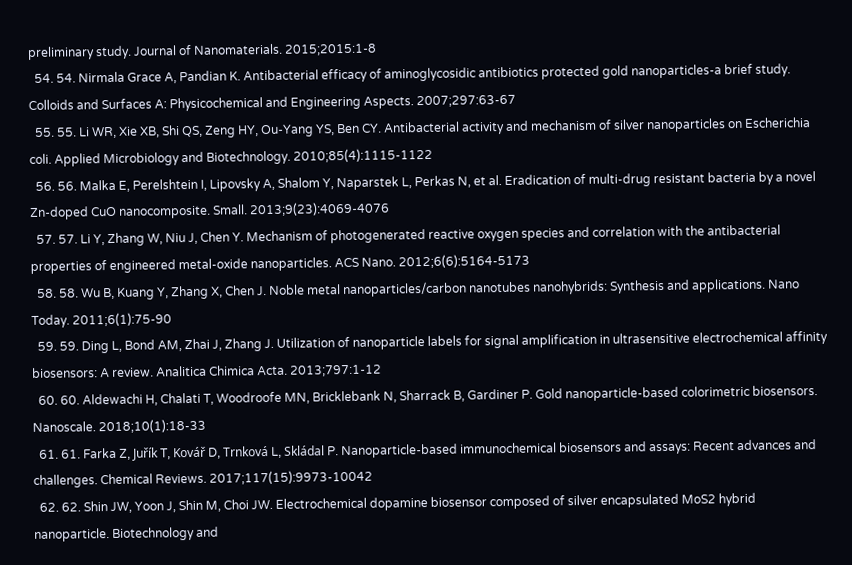preliminary study. Journal of Nanomaterials. 2015;2015:1-8
  54. 54. Nirmala Grace A, Pandian K. Antibacterial efficacy of aminoglycosidic antibiotics protected gold nanoparticles-a brief study. Colloids and Surfaces A: Physicochemical and Engineering Aspects. 2007;297:63-67
  55. 55. Li WR, Xie XB, Shi QS, Zeng HY, Ou-Yang YS, Ben CY. Antibacterial activity and mechanism of silver nanoparticles on Escherichia coli. Applied Microbiology and Biotechnology. 2010;85(4):1115-1122
  56. 56. Malka E, Perelshtein I, Lipovsky A, Shalom Y, Naparstek L, Perkas N, et al. Eradication of multi-drug resistant bacteria by a novel Zn-doped CuO nanocomposite. Small. 2013;9(23):4069-4076
  57. 57. Li Y, Zhang W, Niu J, Chen Y. Mechanism of photogenerated reactive oxygen species and correlation with the antibacterial properties of engineered metal-oxide nanoparticles. ACS Nano. 2012;6(6):5164-5173
  58. 58. Wu B, Kuang Y, Zhang X, Chen J. Noble metal nanoparticles/carbon nanotubes nanohybrids: Synthesis and applications. Nano Today. 2011;6(1):75-90
  59. 59. Ding L, Bond AM, Zhai J, Zhang J. Utilization of nanoparticle labels for signal amplification in ultrasensitive electrochemical affinity biosensors: A review. Analitica Chimica Acta. 2013;797:1-12
  60. 60. Aldewachi H, Chalati T, Woodroofe MN, Bricklebank N, Sharrack B, Gardiner P. Gold nanoparticle-based colorimetric biosensors. Nanoscale. 2018;10(1):18-33
  61. 61. Farka Z, Juřík T, Kovář D, Trnková L, Skládal P. Nanoparticle-based immunochemical biosensors and assays: Recent advances and challenges. Chemical Reviews. 2017;117(15):9973-10042
  62. 62. Shin JW, Yoon J, Shin M, Choi JW. Electrochemical dopamine biosensor composed of silver encapsulated MoS2 hybrid nanoparticle. Biotechnology and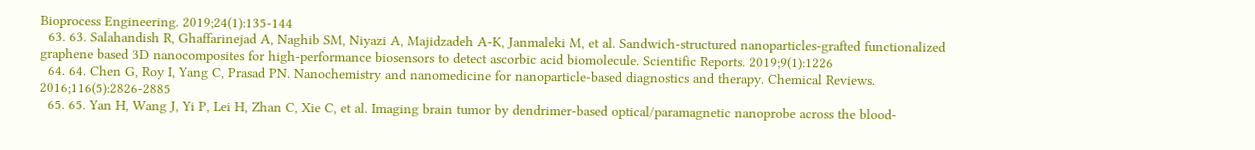Bioprocess Engineering. 2019;24(1):135-144
  63. 63. Salahandish R, Ghaffarinejad A, Naghib SM, Niyazi A, Majidzadeh A-K, Janmaleki M, et al. Sandwich-structured nanoparticles-grafted functionalized graphene based 3D nanocomposites for high-performance biosensors to detect ascorbic acid biomolecule. Scientific Reports. 2019;9(1):1226
  64. 64. Chen G, Roy I, Yang C, Prasad PN. Nanochemistry and nanomedicine for nanoparticle-based diagnostics and therapy. Chemical Reviews. 2016;116(5):2826-2885
  65. 65. Yan H, Wang J, Yi P, Lei H, Zhan C, Xie C, et al. Imaging brain tumor by dendrimer-based optical/paramagnetic nanoprobe across the blood-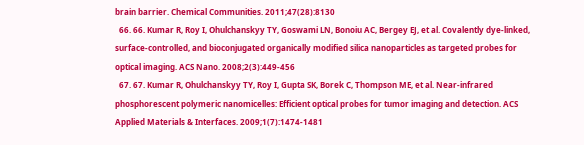brain barrier. Chemical Communities. 2011;47(28):8130
  66. 66. Kumar R, Roy I, Ohulchanskyy TY, Goswami LN, Bonoiu AC, Bergey EJ, et al. Covalently dye-linked, surface-controlled, and bioconjugated organically modified silica nanoparticles as targeted probes for optical imaging. ACS Nano. 2008;2(3):449-456
  67. 67. Kumar R, Ohulchanskyy TY, Roy I, Gupta SK, Borek C, Thompson ME, et al. Near-infrared phosphorescent polymeric nanomicelles: Efficient optical probes for tumor imaging and detection. ACS Applied Materials & Interfaces. 2009;1(7):1474-1481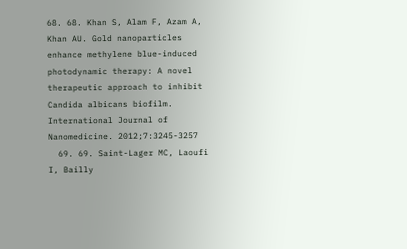68. 68. Khan S, Alam F, Azam A, Khan AU. Gold nanoparticles enhance methylene blue-induced photodynamic therapy: A novel therapeutic approach to inhibit Candida albicans biofilm. International Journal of Nanomedicine. 2012;7:3245-3257
  69. 69. Saint-Lager MC, Laoufi I, Bailly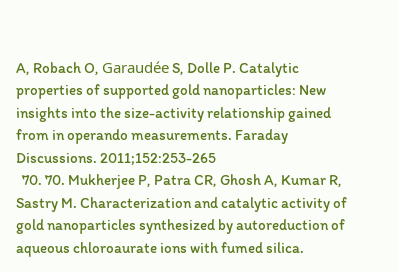A, Robach O, Garaudée S, Dolle P. Catalytic properties of supported gold nanoparticles: New insights into the size-activity relationship gained from in operando measurements. Faraday Discussions. 2011;152:253-265
  70. 70. Mukherjee P, Patra CR, Ghosh A, Kumar R, Sastry M. Characterization and catalytic activity of gold nanoparticles synthesized by autoreduction of aqueous chloroaurate ions with fumed silica.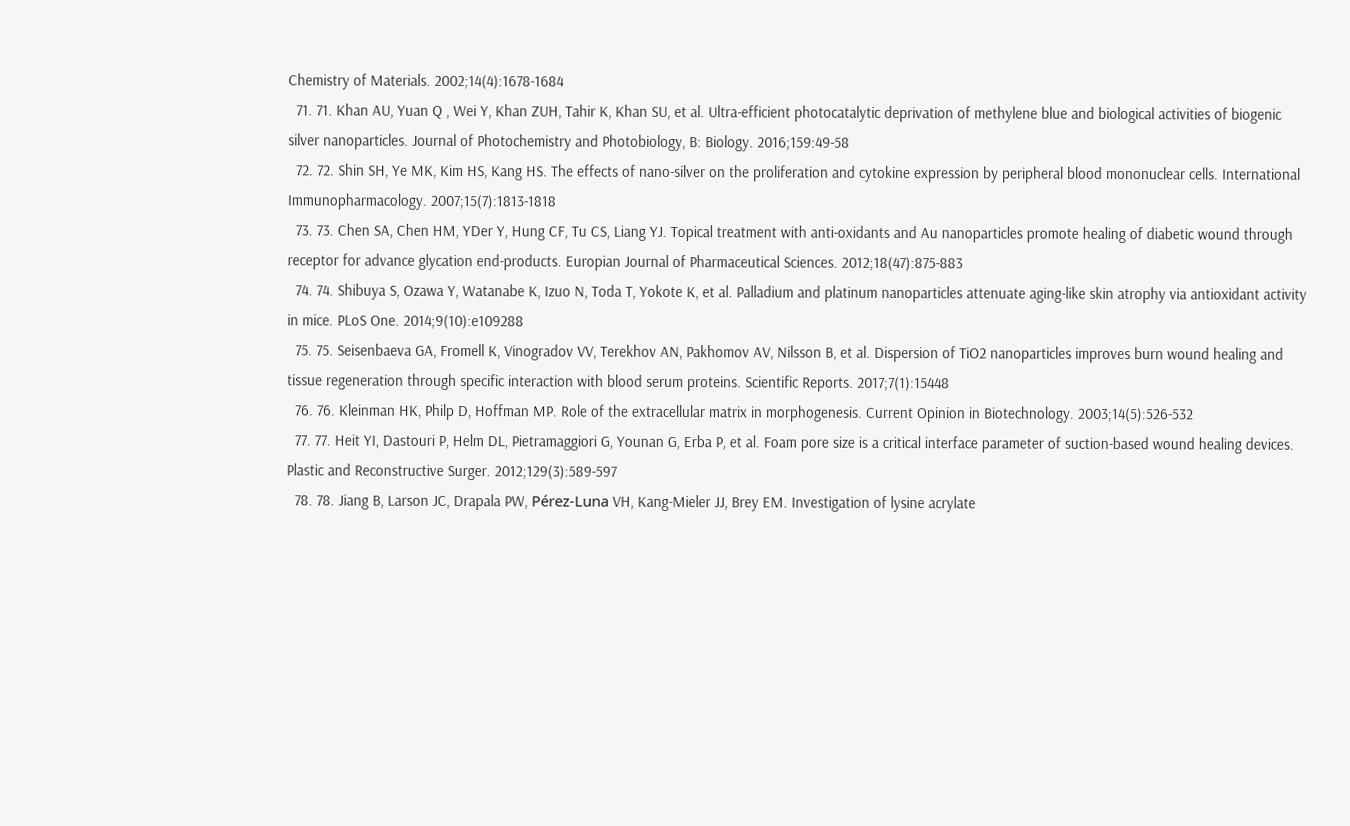Chemistry of Materials. 2002;14(4):1678-1684
  71. 71. Khan AU, Yuan Q , Wei Y, Khan ZUH, Tahir K, Khan SU, et al. Ultra-efficient photocatalytic deprivation of methylene blue and biological activities of biogenic silver nanoparticles. Journal of Photochemistry and Photobiology, B: Biology. 2016;159:49-58
  72. 72. Shin SH, Ye MK, Kim HS, Kang HS. The effects of nano-silver on the proliferation and cytokine expression by peripheral blood mononuclear cells. International Immunopharmacology. 2007;15(7):1813-1818
  73. 73. Chen SA, Chen HM, YDer Y, Hung CF, Tu CS, Liang YJ. Topical treatment with anti-oxidants and Au nanoparticles promote healing of diabetic wound through receptor for advance glycation end-products. Europian Journal of Pharmaceutical Sciences. 2012;18(47):875-883
  74. 74. Shibuya S, Ozawa Y, Watanabe K, Izuo N, Toda T, Yokote K, et al. Palladium and platinum nanoparticles attenuate aging-like skin atrophy via antioxidant activity in mice. PLoS One. 2014;9(10):e109288
  75. 75. Seisenbaeva GA, Fromell K, Vinogradov VV, Terekhov AN, Pakhomov AV, Nilsson B, et al. Dispersion of TiO2 nanoparticles improves burn wound healing and tissue regeneration through specific interaction with blood serum proteins. Scientific Reports. 2017;7(1):15448
  76. 76. Kleinman HK, Philp D, Hoffman MP. Role of the extracellular matrix in morphogenesis. Current Opinion in Biotechnology. 2003;14(5):526-532
  77. 77. Heit YI, Dastouri P, Helm DL, Pietramaggiori G, Younan G, Erba P, et al. Foam pore size is a critical interface parameter of suction-based wound healing devices. Plastic and Reconstructive Surger. 2012;129(3):589-597
  78. 78. Jiang B, Larson JC, Drapala PW, Pérez-Luna VH, Kang-Mieler JJ, Brey EM. Investigation of lysine acrylate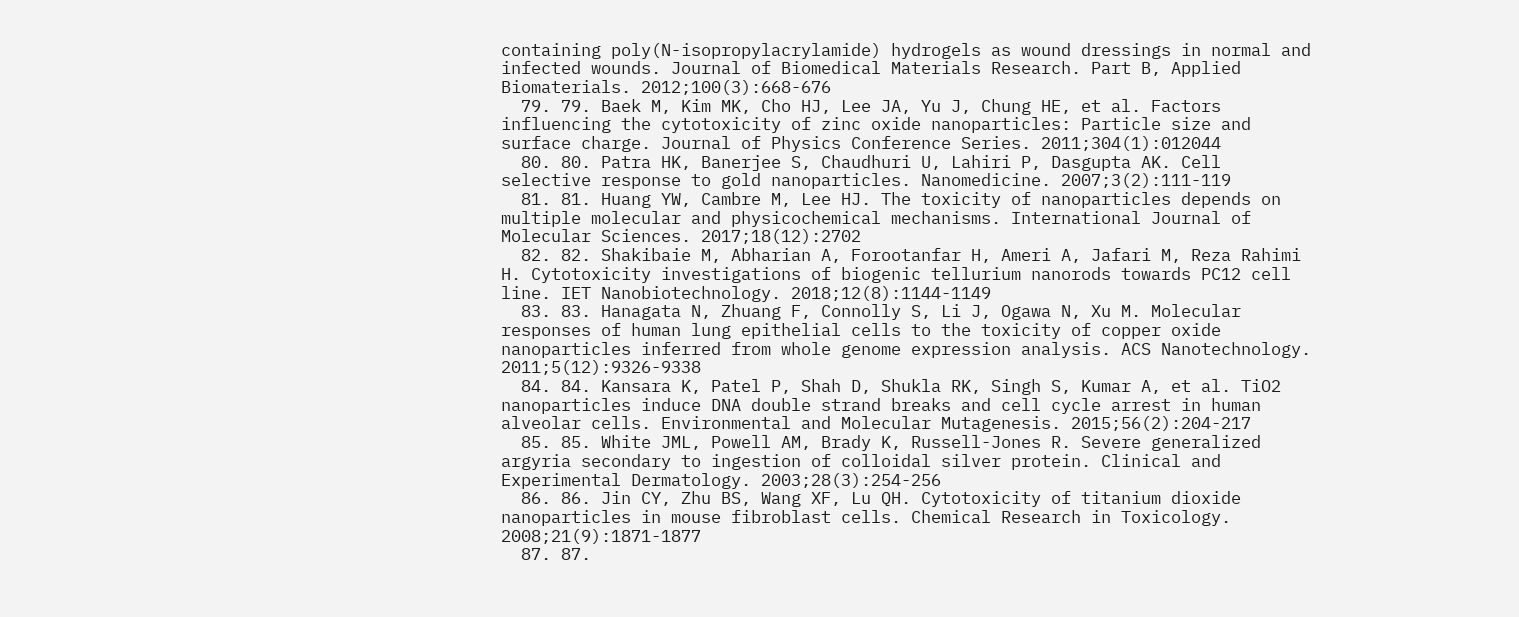containing poly(N-isopropylacrylamide) hydrogels as wound dressings in normal and infected wounds. Journal of Biomedical Materials Research. Part B, Applied Biomaterials. 2012;100(3):668-676
  79. 79. Baek M, Kim MK, Cho HJ, Lee JA, Yu J, Chung HE, et al. Factors influencing the cytotoxicity of zinc oxide nanoparticles: Particle size and surface charge. Journal of Physics Conference Series. 2011;304(1):012044
  80. 80. Patra HK, Banerjee S, Chaudhuri U, Lahiri P, Dasgupta AK. Cell selective response to gold nanoparticles. Nanomedicine. 2007;3(2):111-119
  81. 81. Huang YW, Cambre M, Lee HJ. The toxicity of nanoparticles depends on multiple molecular and physicochemical mechanisms. International Journal of Molecular Sciences. 2017;18(12):2702
  82. 82. Shakibaie M, Abharian A, Forootanfar H, Ameri A, Jafari M, Reza Rahimi H. Cytotoxicity investigations of biogenic tellurium nanorods towards PC12 cell line. IET Nanobiotechnology. 2018;12(8):1144-1149
  83. 83. Hanagata N, Zhuang F, Connolly S, Li J, Ogawa N, Xu M. Molecular responses of human lung epithelial cells to the toxicity of copper oxide nanoparticles inferred from whole genome expression analysis. ACS Nanotechnology. 2011;5(12):9326-9338
  84. 84. Kansara K, Patel P, Shah D, Shukla RK, Singh S, Kumar A, et al. TiO2 nanoparticles induce DNA double strand breaks and cell cycle arrest in human alveolar cells. Environmental and Molecular Mutagenesis. 2015;56(2):204-217
  85. 85. White JML, Powell AM, Brady K, Russell-Jones R. Severe generalized argyria secondary to ingestion of colloidal silver protein. Clinical and Experimental Dermatology. 2003;28(3):254-256
  86. 86. Jin CY, Zhu BS, Wang XF, Lu QH. Cytotoxicity of titanium dioxide nanoparticles in mouse fibroblast cells. Chemical Research in Toxicology. 2008;21(9):1871-1877
  87. 87.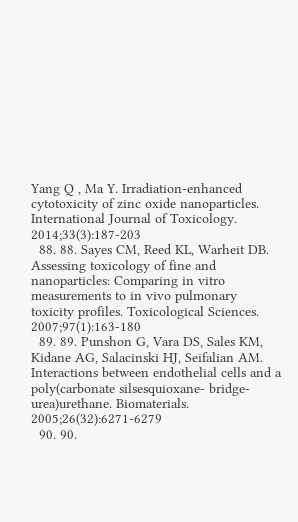Yang Q , Ma Y. Irradiation-enhanced cytotoxicity of zinc oxide nanoparticles. International Journal of Toxicology. 2014;33(3):187-203
  88. 88. Sayes CM, Reed KL, Warheit DB. Assessing toxicology of fine and nanoparticles: Comparing in vitro measurements to in vivo pulmonary toxicity profiles. Toxicological Sciences. 2007;97(1):163-180
  89. 89. Punshon G, Vara DS, Sales KM, Kidane AG, Salacinski HJ, Seifalian AM. Interactions between endothelial cells and a poly(carbonate silsesquioxane- bridge-urea)urethane. Biomaterials. 2005;26(32):6271-6279
  90. 90.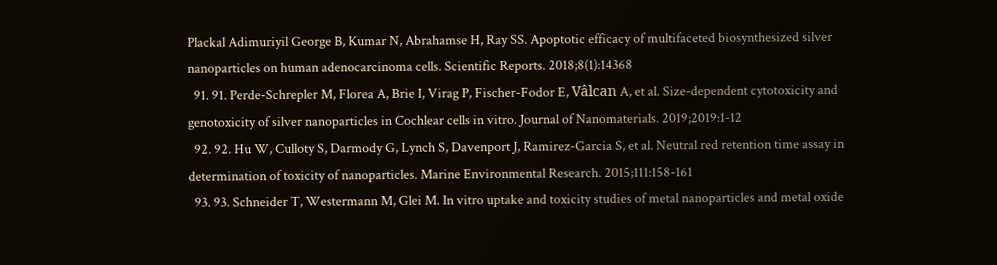Plackal Adimuriyil George B, Kumar N, Abrahamse H, Ray SS. Apoptotic efficacy of multifaceted biosynthesized silver nanoparticles on human adenocarcinoma cells. Scientific Reports. 2018;8(1):14368
  91. 91. Perde-Schrepler M, Florea A, Brie I, Virag P, Fischer-Fodor E, Vâlcan A, et al. Size-dependent cytotoxicity and genotoxicity of silver nanoparticles in Cochlear cells in vitro. Journal of Nanomaterials. 2019;2019:1-12
  92. 92. Hu W, Culloty S, Darmody G, Lynch S, Davenport J, Ramirez-Garcia S, et al. Neutral red retention time assay in determination of toxicity of nanoparticles. Marine Environmental Research. 2015;111:158-161
  93. 93. Schneider T, Westermann M, Glei M. In vitro uptake and toxicity studies of metal nanoparticles and metal oxide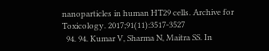nanoparticles in human HT29 cells. Archive for Toxicology. 2017;91(11):3517-3527
  94. 94. Kumar V, Sharma N, Maitra SS. In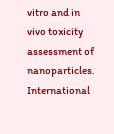vitro and in vivo toxicity assessment of nanoparticles. International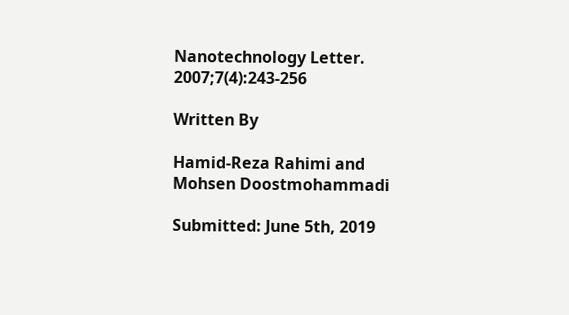Nanotechnology Letter. 2007;7(4):243-256

Written By

Hamid-Reza Rahimi and Mohsen Doostmohammadi

Submitted: June 5th, 2019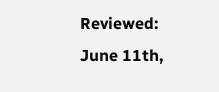Reviewed: June 11th,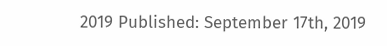2019 Published: September 17th, 2019